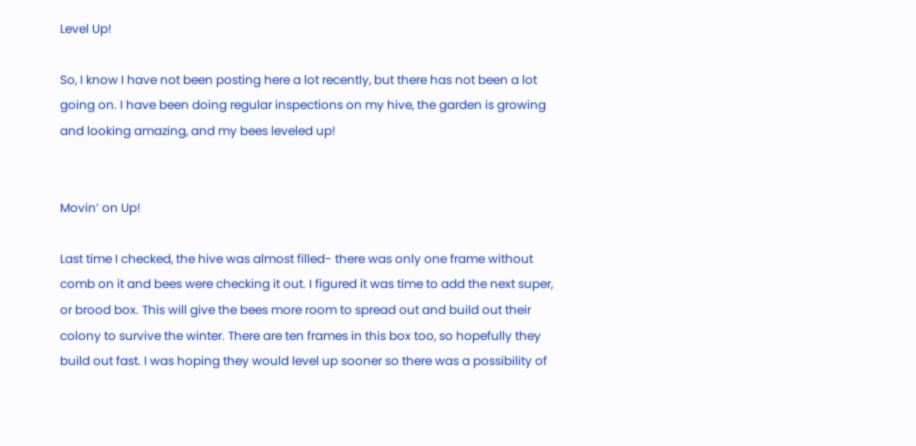Level Up!

So, I know I have not been posting here a lot recently, but there has not been a lot going on. I have been doing regular inspections on my hive, the garden is growing and looking amazing, and my bees leveled up!


Movin’ on Up!

Last time I checked, the hive was almost filled- there was only one frame without comb on it and bees were checking it out. I figured it was time to add the next super, or brood box. This will give the bees more room to spread out and build out their colony to survive the winter. There are ten frames in this box too, so hopefully they build out fast. I was hoping they would level up sooner so there was a possibility of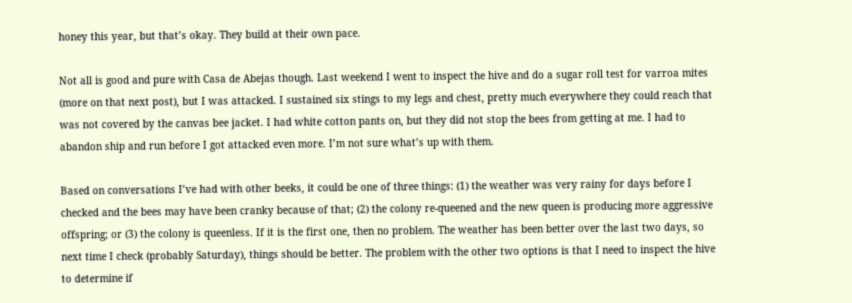honey this year, but that’s okay. They build at their own pace.

Not all is good and pure with Casa de Abejas though. Last weekend I went to inspect the hive and do a sugar roll test for varroa mites (more on that next post), but I was attacked. I sustained six stings to my legs and chest, pretty much everywhere they could reach that was not covered by the canvas bee jacket. I had white cotton pants on, but they did not stop the bees from getting at me. I had to abandon ship and run before I got attacked even more. I’m not sure what’s up with them.

Based on conversations I’ve had with other beeks, it could be one of three things: (1) the weather was very rainy for days before I checked and the bees may have been cranky because of that; (2) the colony re-queened and the new queen is producing more aggressive offspring; or (3) the colony is queenless. If it is the first one, then no problem. The weather has been better over the last two days, so next time I check (probably Saturday), things should be better. The problem with the other two options is that I need to inspect the hive to determine if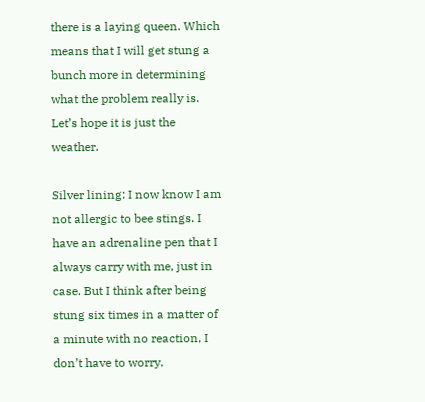there is a laying queen. Which means that I will get stung a bunch more in determining what the problem really is. Let’s hope it is just the weather.

Silver lining: I now know I am not allergic to bee stings. I have an adrenaline pen that I always carry with me, just in case. But I think after being stung six times in a matter of a minute with no reaction, I don’t have to worry.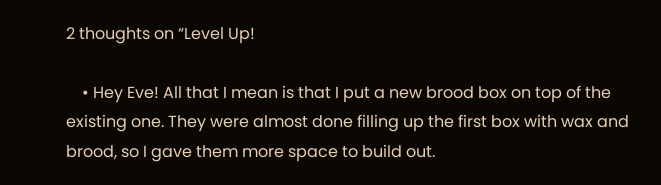2 thoughts on “Level Up!

    • Hey Eve! All that I mean is that I put a new brood box on top of the existing one. They were almost done filling up the first box with wax and brood, so I gave them more space to build out.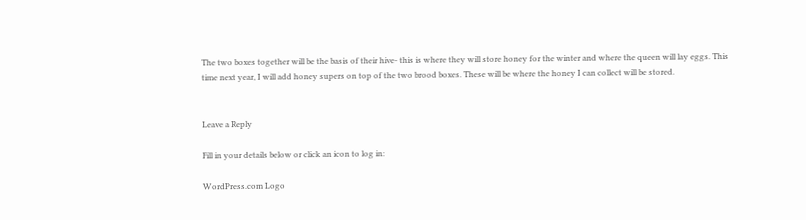The two boxes together will be the basis of their hive- this is where they will store honey for the winter and where the queen will lay eggs. This time next year, I will add honey supers on top of the two brood boxes. These will be where the honey I can collect will be stored.


Leave a Reply

Fill in your details below or click an icon to log in:

WordPress.com Logo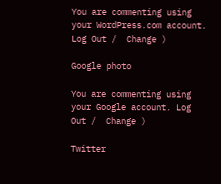You are commenting using your WordPress.com account. Log Out /  Change )

Google photo

You are commenting using your Google account. Log Out /  Change )

Twitter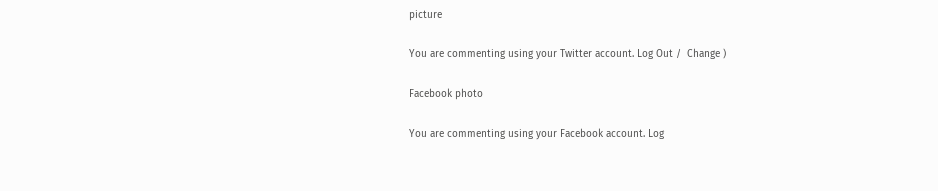picture

You are commenting using your Twitter account. Log Out /  Change )

Facebook photo

You are commenting using your Facebook account. Log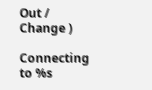Out /  Change )

Connecting to %s